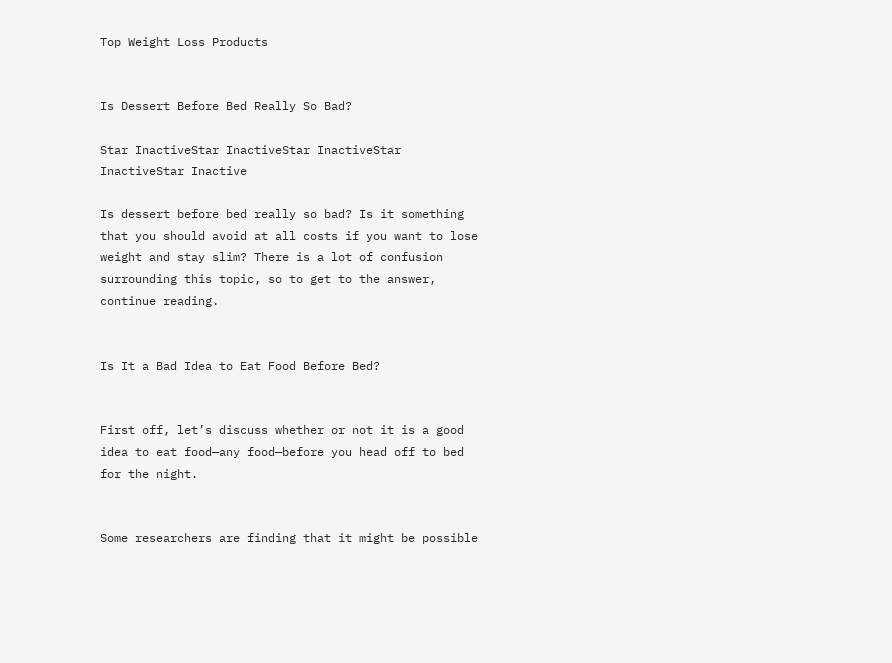Top Weight Loss Products


Is Dessert Before Bed Really So Bad?

Star InactiveStar InactiveStar InactiveStar InactiveStar Inactive

Is dessert before bed really so bad? Is it something that you should avoid at all costs if you want to lose weight and stay slim? There is a lot of confusion surrounding this topic, so to get to the answer, continue reading.


Is It a Bad Idea to Eat Food Before Bed?


First off, let’s discuss whether or not it is a good idea to eat food—any food—before you head off to bed for the night.


Some researchers are finding that it might be possible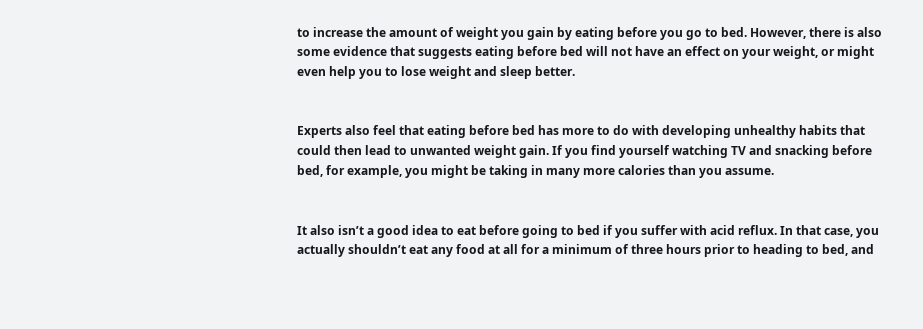to increase the amount of weight you gain by eating before you go to bed. However, there is also some evidence that suggests eating before bed will not have an effect on your weight, or might even help you to lose weight and sleep better.


Experts also feel that eating before bed has more to do with developing unhealthy habits that could then lead to unwanted weight gain. If you find yourself watching TV and snacking before bed, for example, you might be taking in many more calories than you assume.


It also isn’t a good idea to eat before going to bed if you suffer with acid reflux. In that case, you actually shouldn’t eat any food at all for a minimum of three hours prior to heading to bed, and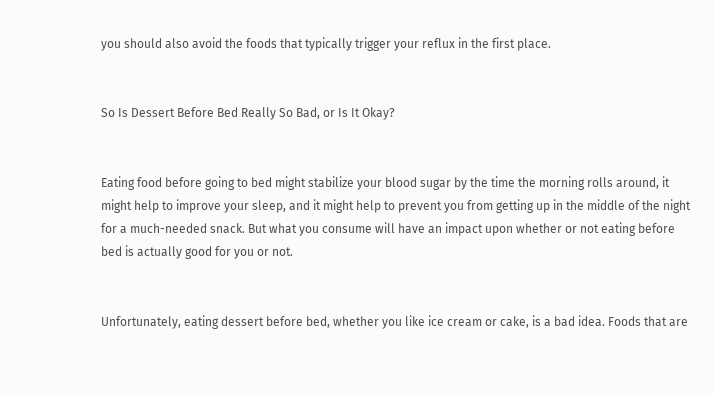you should also avoid the foods that typically trigger your reflux in the first place.


So Is Dessert Before Bed Really So Bad, or Is It Okay?


Eating food before going to bed might stabilize your blood sugar by the time the morning rolls around, it might help to improve your sleep, and it might help to prevent you from getting up in the middle of the night for a much-needed snack. But what you consume will have an impact upon whether or not eating before bed is actually good for you or not.


Unfortunately, eating dessert before bed, whether you like ice cream or cake, is a bad idea. Foods that are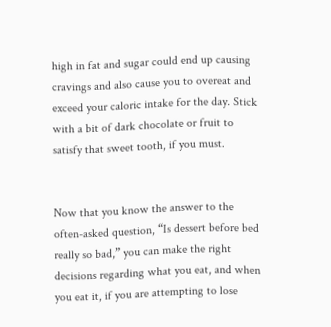high in fat and sugar could end up causing cravings and also cause you to overeat and exceed your caloric intake for the day. Stick with a bit of dark chocolate or fruit to satisfy that sweet tooth, if you must.


Now that you know the answer to the often-asked question, “Is dessert before bed really so bad,” you can make the right decisions regarding what you eat, and when you eat it, if you are attempting to lose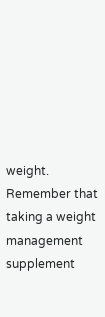weight. Remember that taking a weight management supplement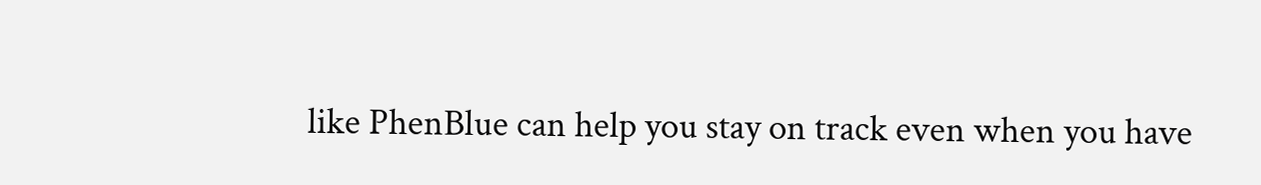like PhenBlue can help you stay on track even when you have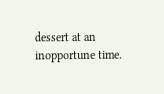dessert at an inopportune time.